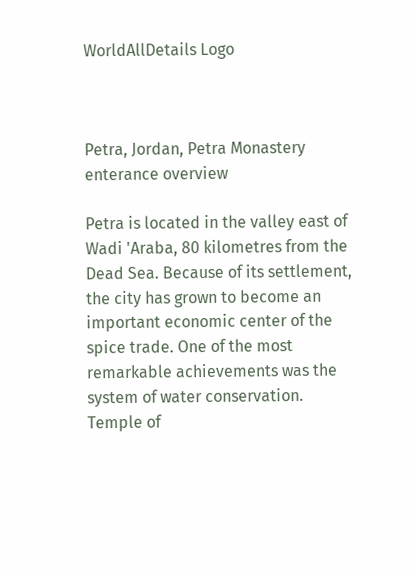WorldAllDetails Logo



Petra, Jordan, Petra Monastery enterance overview

Petra is located in the valley east of Wadi 'Araba, 80 kilometres from the Dead Sea. Because of its settlement, the city has grown to become an important economic center of the spice trade. One of the most remarkable achievements was the system of water conservation. Temple of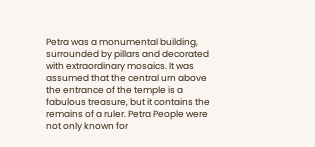Petra was a monumental building, surrounded by pillars and decorated with extraordinary mosaics. It was assumed that the central urn above the entrance of the temple is a fabulous treasure, but it contains the remains of a ruler. Petra People were not only known for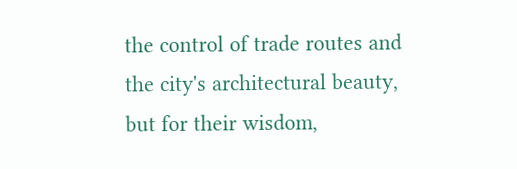the control of trade routes and the city's architectural beauty, but for their wisdom,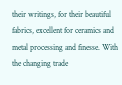their writings, for their beautiful fabrics, excellent for ceramics and metal processing and finesse. With the changing trade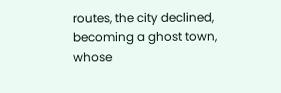routes, the city declined, becoming a ghost town, whose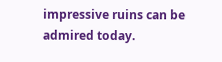impressive ruins can be admired today.